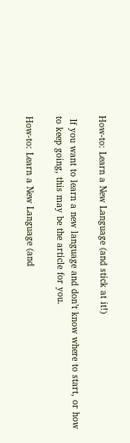How-to: Learn a New Language (and stick at it!)

 If you want to learn a new language and don’t know where to start, or how to keep going, this may be the article for you.

How-to: Learn a New Language (and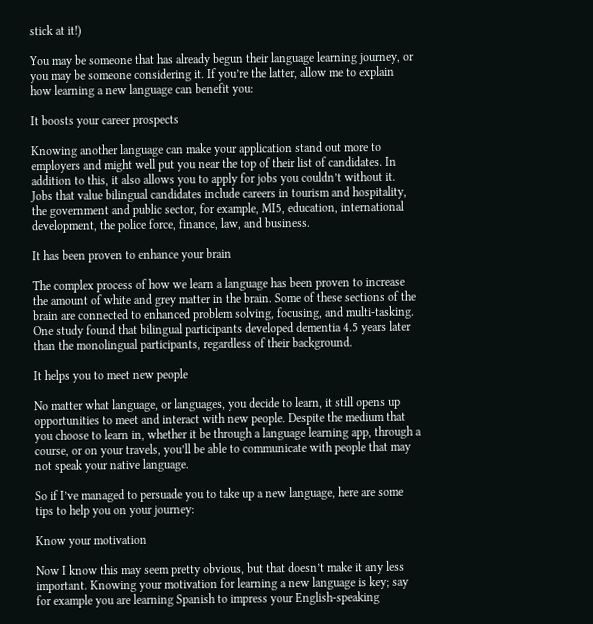stick at it!)

You may be someone that has already begun their language learning journey, or you may be someone considering it. If you’re the latter, allow me to explain how learning a new language can benefit you:

It boosts your career prospects

Knowing another language can make your application stand out more to employers and might well put you near the top of their list of candidates. In addition to this, it also allows you to apply for jobs you couldn’t without it. Jobs that value bilingual candidates include careers in tourism and hospitality, the government and public sector, for example, MI5, education, international development, the police force, finance, law, and business.

It has been proven to enhance your brain

The complex process of how we learn a language has been proven to increase the amount of white and grey matter in the brain. Some of these sections of the brain are connected to enhanced problem solving, focusing, and multi-tasking. One study found that bilingual participants developed dementia 4.5 years later than the monolingual participants, regardless of their background.

It helps you to meet new people

No matter what language, or languages, you decide to learn, it still opens up opportunities to meet and interact with new people. Despite the medium that you choose to learn in, whether it be through a language learning app, through a course, or on your travels, you’ll be able to communicate with people that may not speak your native language.

So if I’ve managed to persuade you to take up a new language, here are some tips to help you on your journey:

Know your motivation

Now I know this may seem pretty obvious, but that doesn’t make it any less important. Knowing your motivation for learning a new language is key; say for example you are learning Spanish to impress your English-speaking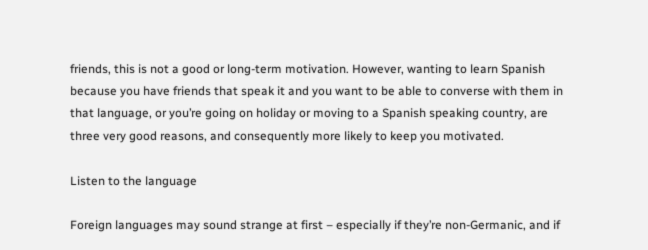friends, this is not a good or long-term motivation. However, wanting to learn Spanish because you have friends that speak it and you want to be able to converse with them in that language, or you’re going on holiday or moving to a Spanish speaking country, are three very good reasons, and consequently more likely to keep you motivated.

Listen to the language

Foreign languages may sound strange at first – especially if they’re non-Germanic, and if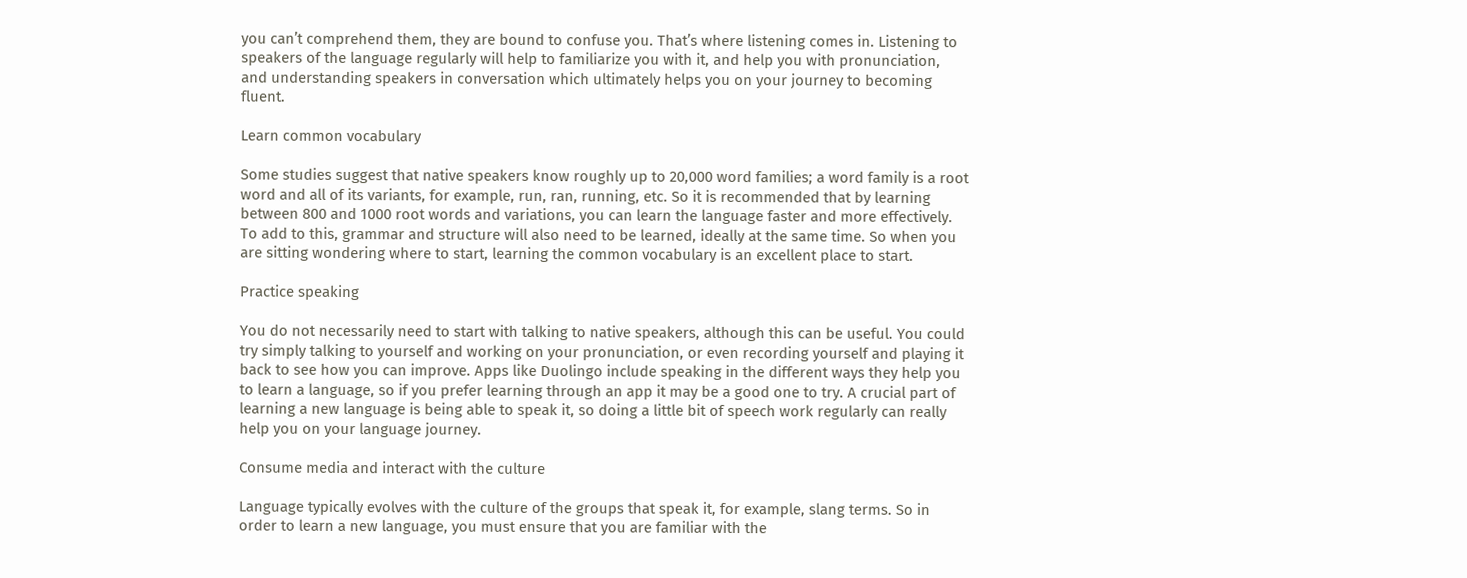you can’t comprehend them, they are bound to confuse you. That’s where listening comes in. Listening to speakers of the language regularly will help to familiarize you with it, and help you with pronunciation, and understanding speakers in conversation which ultimately helps you on your journey to becoming fluent.

Learn common vocabulary

Some studies suggest that native speakers know roughly up to 20,000 word families; a word family is a root word and all of its variants, for example, run, ran, running, etc. So it is recommended that by learning between 800 and 1000 root words and variations, you can learn the language faster and more effectively. To add to this, grammar and structure will also need to be learned, ideally at the same time. So when you are sitting wondering where to start, learning the common vocabulary is an excellent place to start.

Practice speaking

You do not necessarily need to start with talking to native speakers, although this can be useful. You could try simply talking to yourself and working on your pronunciation, or even recording yourself and playing it back to see how you can improve. Apps like Duolingo include speaking in the different ways they help you to learn a language, so if you prefer learning through an app it may be a good one to try. A crucial part of learning a new language is being able to speak it, so doing a little bit of speech work regularly can really help you on your language journey.

Consume media and interact with the culture

Language typically evolves with the culture of the groups that speak it, for example, slang terms. So in order to learn a new language, you must ensure that you are familiar with the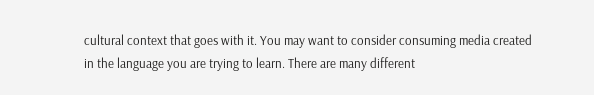cultural context that goes with it. You may want to consider consuming media created in the language you are trying to learn. There are many different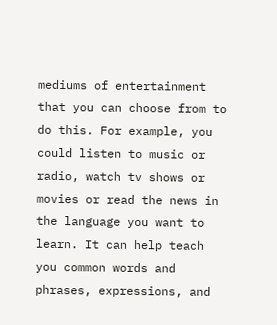mediums of entertainment that you can choose from to do this. For example, you could listen to music or radio, watch tv shows or movies or read the news in the language you want to learn. It can help teach you common words and phrases, expressions, and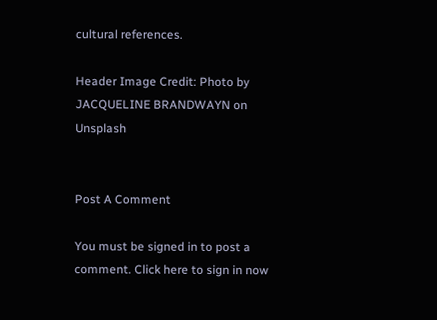cultural references.

Header Image Credit: Photo by JACQUELINE BRANDWAYN on Unsplash


Post A Comment

You must be signed in to post a comment. Click here to sign in now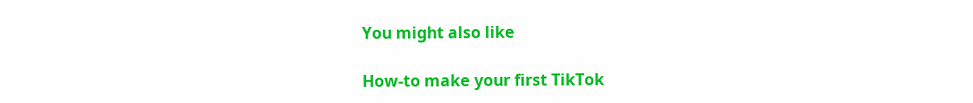You might also like

How-to make your first TikTok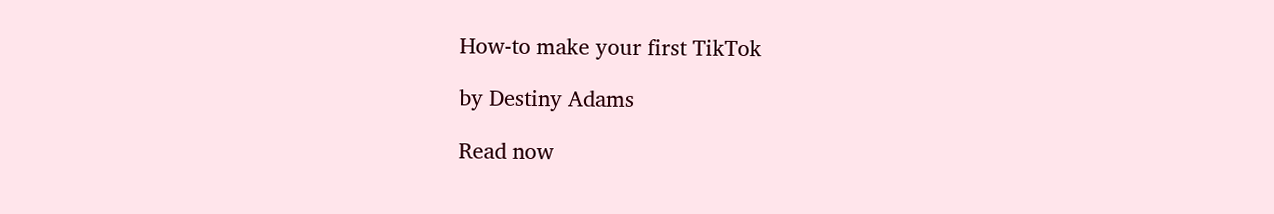How-to make your first TikTok

by Destiny Adams

Read now